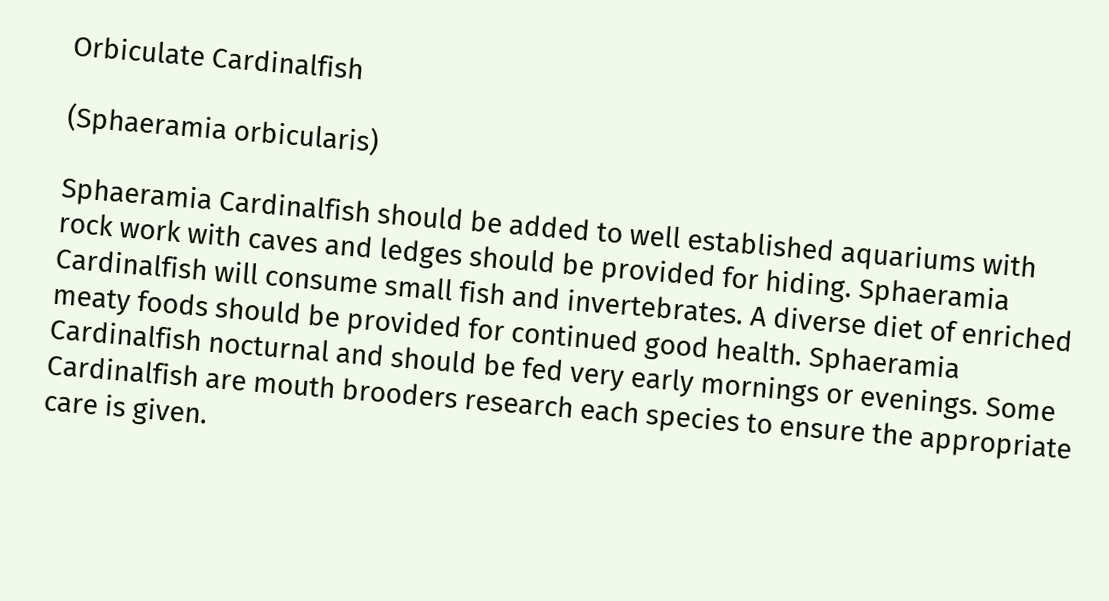Orbiculate Cardinalfish

(Sphaeramia orbicularis)

Sphaeramia Cardinalfish should be added to well established aquariums with rock work with caves and ledges should be provided for hiding. Sphaeramia Cardinalfish will consume small fish and invertebrates. A diverse diet of enriched meaty foods should be provided for continued good health. Sphaeramia Cardinalfish nocturnal and should be fed very early mornings or evenings. Some Cardinalfish are mouth brooders research each species to ensure the appropriate care is given.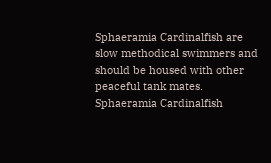Sphaeramia Cardinalfish are slow methodical swimmers and should be housed with other peaceful tank mates. Sphaeramia Cardinalfish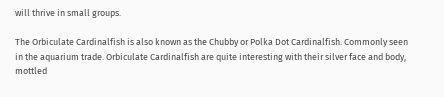will thrive in small groups.

The Orbiculate Cardinalfish is also known as the Chubby or Polka Dot Cardinalfish. Commonly seen in the aquarium trade. Orbiculate Cardinalfish are quite interesting with their silver face and body, mottled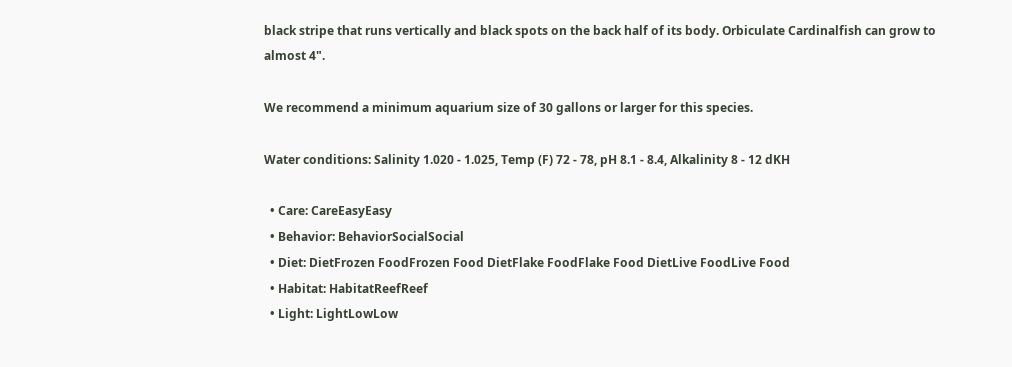black stripe that runs vertically and black spots on the back half of its body. Orbiculate Cardinalfish can grow to almost 4".

We recommend a minimum aquarium size of 30 gallons or larger for this species.

Water conditions: Salinity 1.020 - 1.025, Temp (F) 72 - 78, pH 8.1 - 8.4, Alkalinity 8 - 12 dKH

  • Care: CareEasyEasy
  • Behavior: BehaviorSocialSocial
  • Diet: DietFrozen FoodFrozen Food DietFlake FoodFlake Food DietLive FoodLive Food
  • Habitat: HabitatReefReef
  • Light: LightLowLow